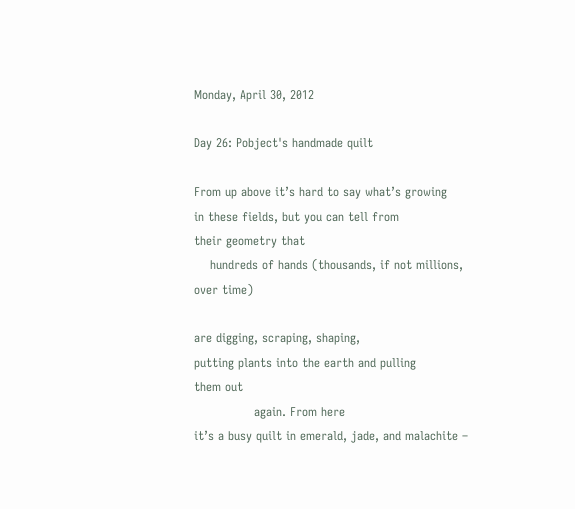Monday, April 30, 2012

Day 26: Pobject's handmade quilt

From up above it’s hard to say what’s growing
in these fields, but you can tell from
their geometry that
    hundreds of hands (thousands, if not millions,
over time)

are digging, scraping, shaping,
putting plants into the earth and pulling
them out
               again. From here
it’s a busy quilt in emerald, jade, and malachite –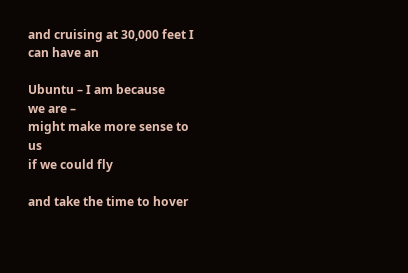and cruising at 30,000 feet I can have an

Ubuntu – I am because
we are –
might make more sense to us
if we could fly

and take the time to hover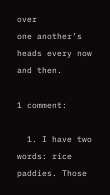over
one another’s heads every now and then.

1 comment:

  1. I have two words: rice paddies. Those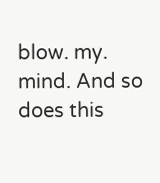blow. my. mind. And so does this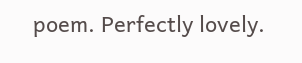poem. Perfectly lovely.